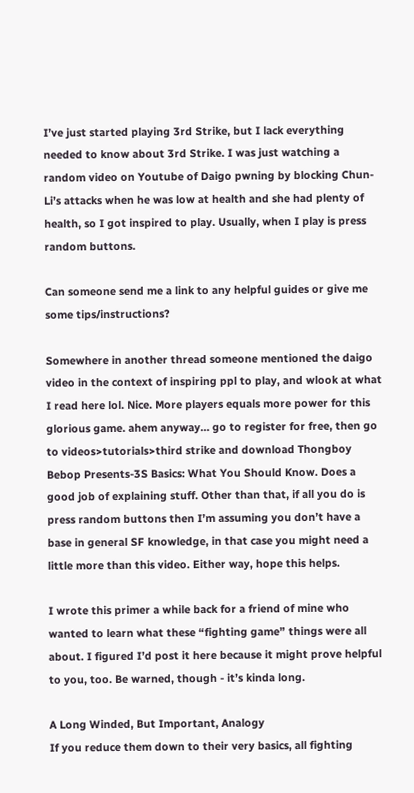I’ve just started playing 3rd Strike, but I lack everything needed to know about 3rd Strike. I was just watching a random video on Youtube of Daigo pwning by blocking Chun-Li’s attacks when he was low at health and she had plenty of health, so I got inspired to play. Usually, when I play is press random buttons.

Can someone send me a link to any helpful guides or give me some tips/instructions?

Somewhere in another thread someone mentioned the daigo video in the context of inspiring ppl to play, and wlook at what I read here lol. Nice. More players equals more power for this glorious game. ahem anyway… go to register for free, then go to videos>tutorials>third strike and download Thongboy Bebop Presents-3S Basics: What You Should Know. Does a good job of explaining stuff. Other than that, if all you do is press random buttons then I’m assuming you don’t have a base in general SF knowledge, in that case you might need a little more than this video. Either way, hope this helps.

I wrote this primer a while back for a friend of mine who wanted to learn what these “fighting game” things were all about. I figured I’d post it here because it might prove helpful to you, too. Be warned, though - it’s kinda long.

A Long Winded, But Important, Analogy
If you reduce them down to their very basics, all fighting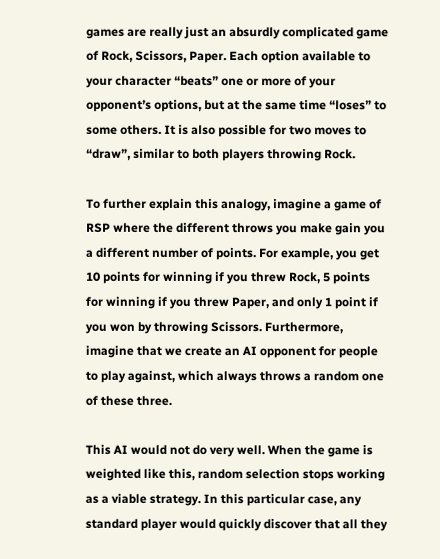games are really just an absurdly complicated game of Rock, Scissors, Paper. Each option available to your character “beats” one or more of your opponent’s options, but at the same time “loses” to some others. It is also possible for two moves to “draw”, similar to both players throwing Rock.

To further explain this analogy, imagine a game of RSP where the different throws you make gain you a different number of points. For example, you get 10 points for winning if you threw Rock, 5 points for winning if you threw Paper, and only 1 point if you won by throwing Scissors. Furthermore, imagine that we create an AI opponent for people to play against, which always throws a random one of these three.

This AI would not do very well. When the game is weighted like this, random selection stops working as a viable strategy. In this particular case, any standard player would quickly discover that all they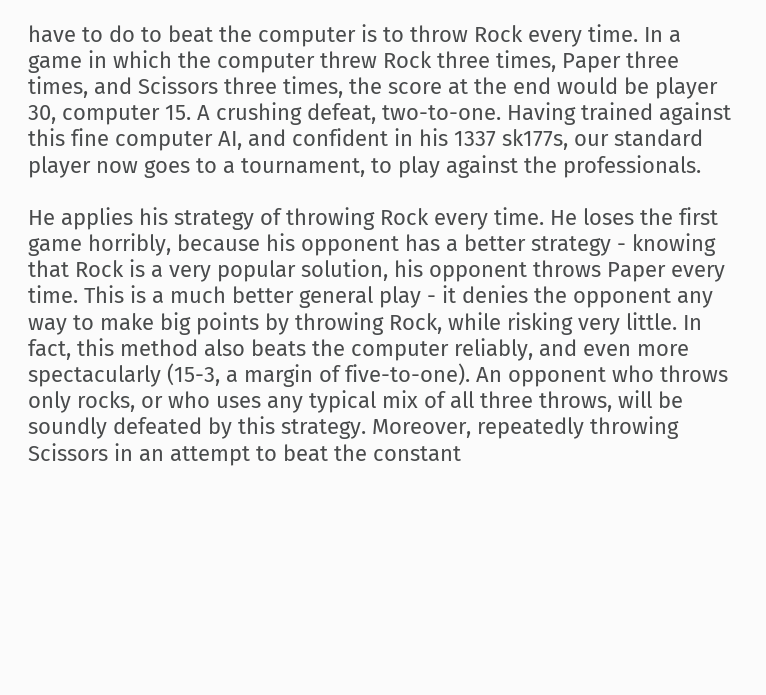have to do to beat the computer is to throw Rock every time. In a game in which the computer threw Rock three times, Paper three times, and Scissors three times, the score at the end would be player 30, computer 15. A crushing defeat, two-to-one. Having trained against this fine computer AI, and confident in his 1337 sk177s, our standard player now goes to a tournament, to play against the professionals.

He applies his strategy of throwing Rock every time. He loses the first game horribly, because his opponent has a better strategy - knowing that Rock is a very popular solution, his opponent throws Paper every time. This is a much better general play - it denies the opponent any way to make big points by throwing Rock, while risking very little. In fact, this method also beats the computer reliably, and even more spectacularly (15-3, a margin of five-to-one). An opponent who throws only rocks, or who uses any typical mix of all three throws, will be soundly defeated by this strategy. Moreover, repeatedly throwing Scissors in an attempt to beat the constant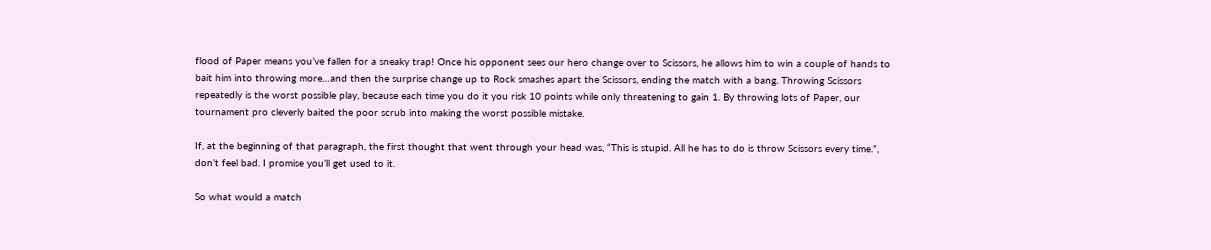flood of Paper means you’ve fallen for a sneaky trap! Once his opponent sees our hero change over to Scissors, he allows him to win a couple of hands to bait him into throwing more…and then the surprise change up to Rock smashes apart the Scissors, ending the match with a bang. Throwing Scissors repeatedly is the worst possible play, because each time you do it you risk 10 points while only threatening to gain 1. By throwing lots of Paper, our tournament pro cleverly baited the poor scrub into making the worst possible mistake.

If, at the beginning of that paragraph, the first thought that went through your head was, “This is stupid. All he has to do is throw Scissors every time.”, don’t feel bad. I promise you’ll get used to it.

So what would a match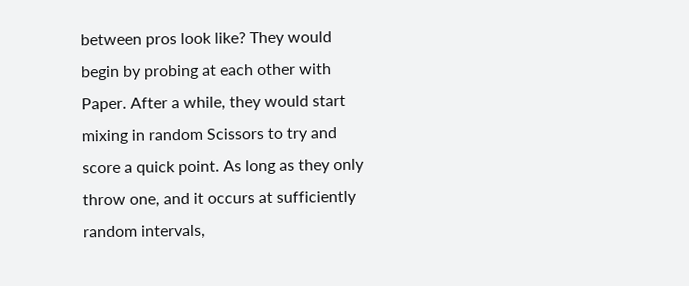between pros look like? They would begin by probing at each other with Paper. After a while, they would start mixing in random Scissors to try and score a quick point. As long as they only throw one, and it occurs at sufficiently random intervals,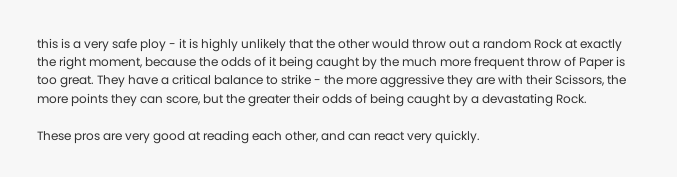this is a very safe ploy - it is highly unlikely that the other would throw out a random Rock at exactly the right moment, because the odds of it being caught by the much more frequent throw of Paper is too great. They have a critical balance to strike - the more aggressive they are with their Scissors, the more points they can score, but the greater their odds of being caught by a devastating Rock.

These pros are very good at reading each other, and can react very quickly.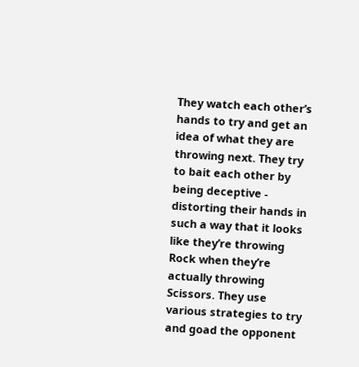They watch each other’s hands to try and get an idea of what they are throwing next. They try to bait each other by being deceptive - distorting their hands in such a way that it looks like they’re throwing Rock when they’re actually throwing Scissors. They use various strategies to try and goad the opponent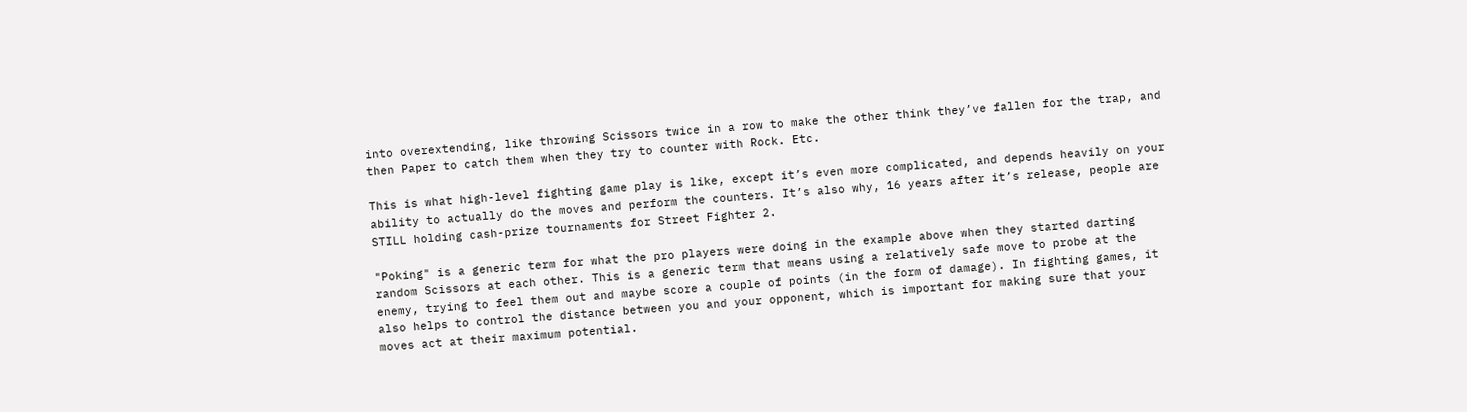into overextending, like throwing Scissors twice in a row to make the other think they’ve fallen for the trap, and then Paper to catch them when they try to counter with Rock. Etc.

This is what high-level fighting game play is like, except it’s even more complicated, and depends heavily on your ability to actually do the moves and perform the counters. It’s also why, 16 years after it’s release, people are STILL holding cash-prize tournaments for Street Fighter 2.

"Poking" is a generic term for what the pro players were doing in the example above when they started darting random Scissors at each other. This is a generic term that means using a relatively safe move to probe at the enemy, trying to feel them out and maybe score a couple of points (in the form of damage). In fighting games, it also helps to control the distance between you and your opponent, which is important for making sure that your moves act at their maximum potential.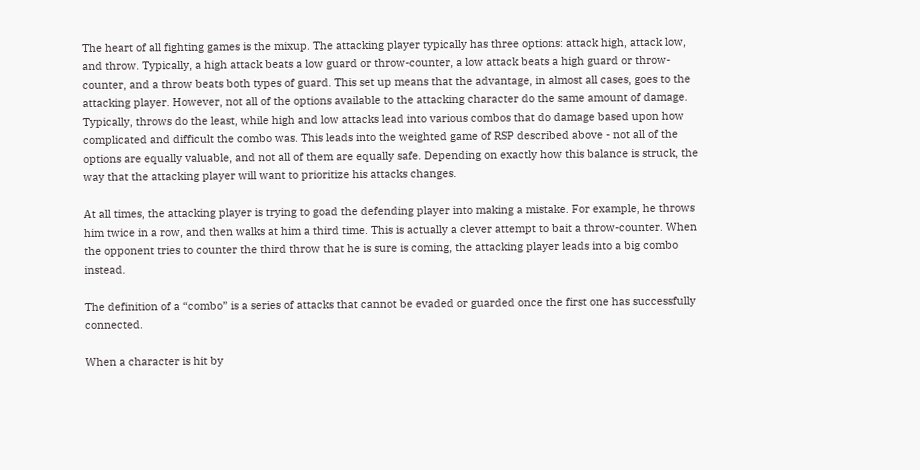The heart of all fighting games is the mixup. The attacking player typically has three options: attack high, attack low, and throw. Typically, a high attack beats a low guard or throw-counter, a low attack beats a high guard or throw-counter, and a throw beats both types of guard. This set up means that the advantage, in almost all cases, goes to the attacking player. However, not all of the options available to the attacking character do the same amount of damage. Typically, throws do the least, while high and low attacks lead into various combos that do damage based upon how complicated and difficult the combo was. This leads into the weighted game of RSP described above - not all of the options are equally valuable, and not all of them are equally safe. Depending on exactly how this balance is struck, the way that the attacking player will want to prioritize his attacks changes.

At all times, the attacking player is trying to goad the defending player into making a mistake. For example, he throws him twice in a row, and then walks at him a third time. This is actually a clever attempt to bait a throw-counter. When the opponent tries to counter the third throw that he is sure is coming, the attacking player leads into a big combo instead.

The definition of a “combo” is a series of attacks that cannot be evaded or guarded once the first one has successfully connected.

When a character is hit by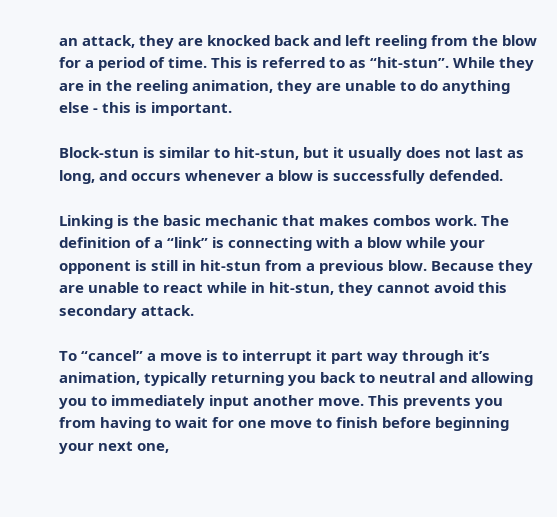an attack, they are knocked back and left reeling from the blow for a period of time. This is referred to as “hit-stun”. While they are in the reeling animation, they are unable to do anything else - this is important.

Block-stun is similar to hit-stun, but it usually does not last as long, and occurs whenever a blow is successfully defended.

Linking is the basic mechanic that makes combos work. The definition of a “link” is connecting with a blow while your opponent is still in hit-stun from a previous blow. Because they are unable to react while in hit-stun, they cannot avoid this secondary attack.

To “cancel” a move is to interrupt it part way through it’s animation, typically returning you back to neutral and allowing you to immediately input another move. This prevents you from having to wait for one move to finish before beginning your next one,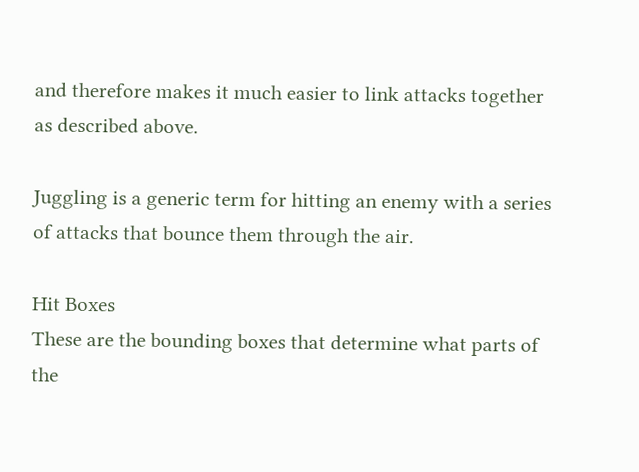and therefore makes it much easier to link attacks together as described above.

Juggling is a generic term for hitting an enemy with a series of attacks that bounce them through the air.

Hit Boxes
These are the bounding boxes that determine what parts of the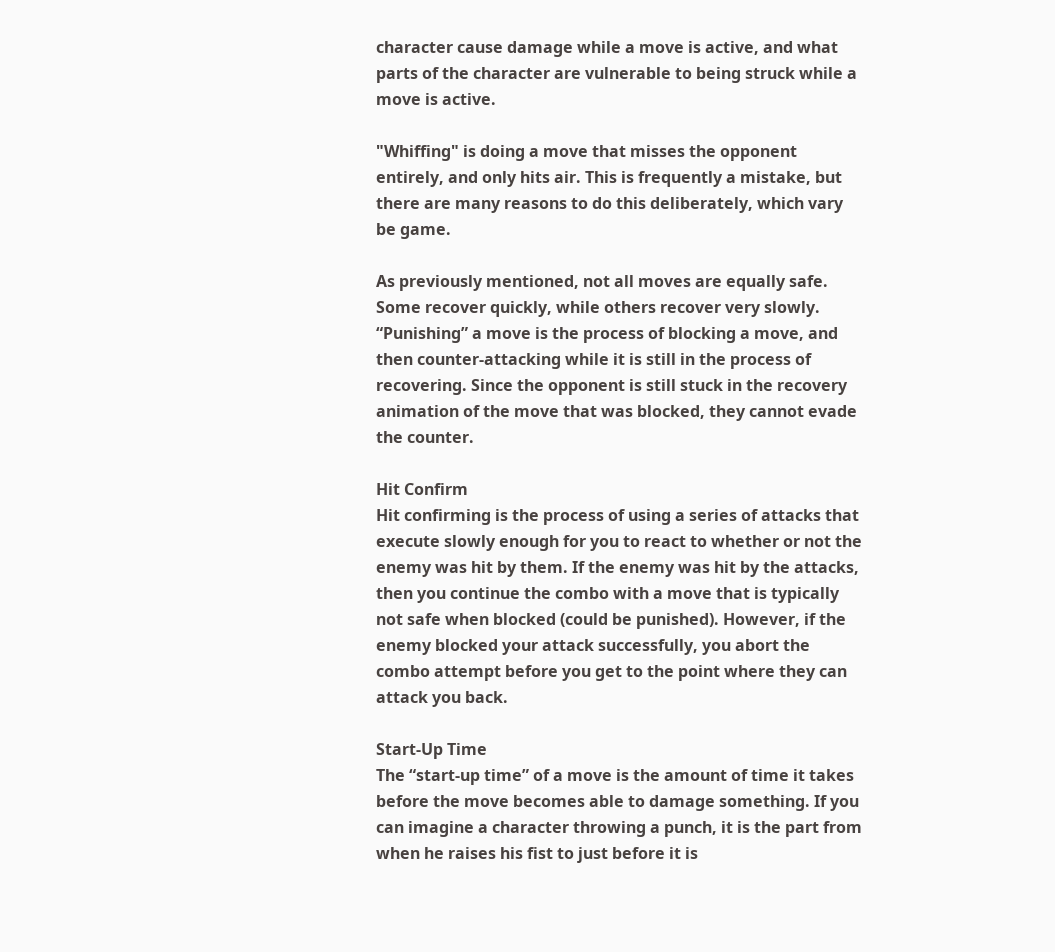character cause damage while a move is active, and what parts of the character are vulnerable to being struck while a move is active.

"Whiffing" is doing a move that misses the opponent entirely, and only hits air. This is frequently a mistake, but there are many reasons to do this deliberately, which vary be game.

As previously mentioned, not all moves are equally safe. Some recover quickly, while others recover very slowly. “Punishing” a move is the process of blocking a move, and then counter-attacking while it is still in the process of recovering. Since the opponent is still stuck in the recovery animation of the move that was blocked, they cannot evade the counter.

Hit Confirm
Hit confirming is the process of using a series of attacks that execute slowly enough for you to react to whether or not the enemy was hit by them. If the enemy was hit by the attacks, then you continue the combo with a move that is typically not safe when blocked (could be punished). However, if the enemy blocked your attack successfully, you abort the combo attempt before you get to the point where they can attack you back.

Start-Up Time
The “start-up time” of a move is the amount of time it takes before the move becomes able to damage something. If you can imagine a character throwing a punch, it is the part from when he raises his fist to just before it is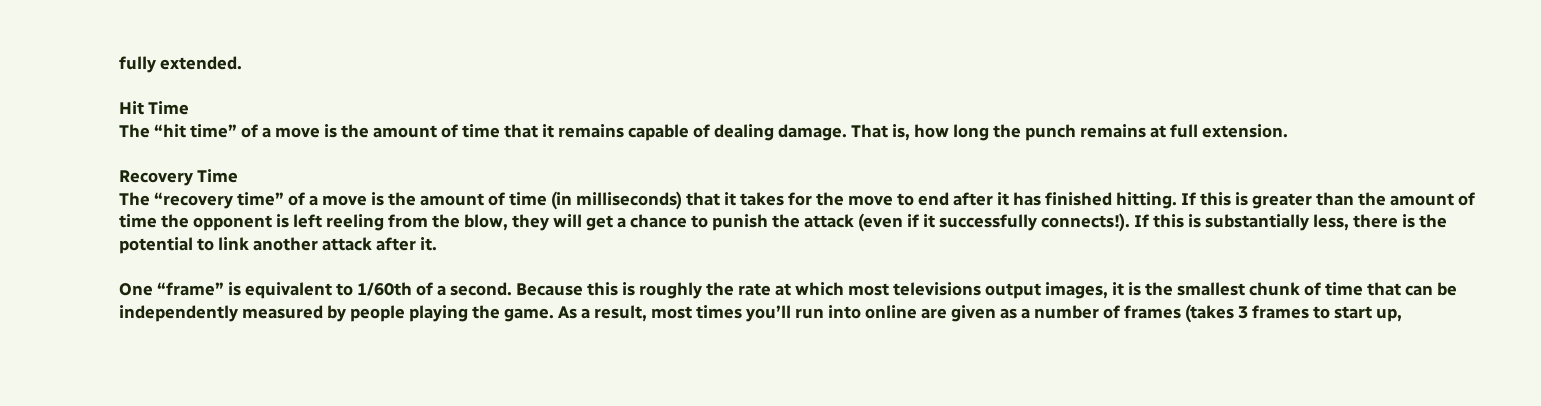fully extended.

Hit Time
The “hit time” of a move is the amount of time that it remains capable of dealing damage. That is, how long the punch remains at full extension.

Recovery Time
The “recovery time” of a move is the amount of time (in milliseconds) that it takes for the move to end after it has finished hitting. If this is greater than the amount of time the opponent is left reeling from the blow, they will get a chance to punish the attack (even if it successfully connects!). If this is substantially less, there is the potential to link another attack after it.

One “frame” is equivalent to 1/60th of a second. Because this is roughly the rate at which most televisions output images, it is the smallest chunk of time that can be independently measured by people playing the game. As a result, most times you’ll run into online are given as a number of frames (takes 3 frames to start up,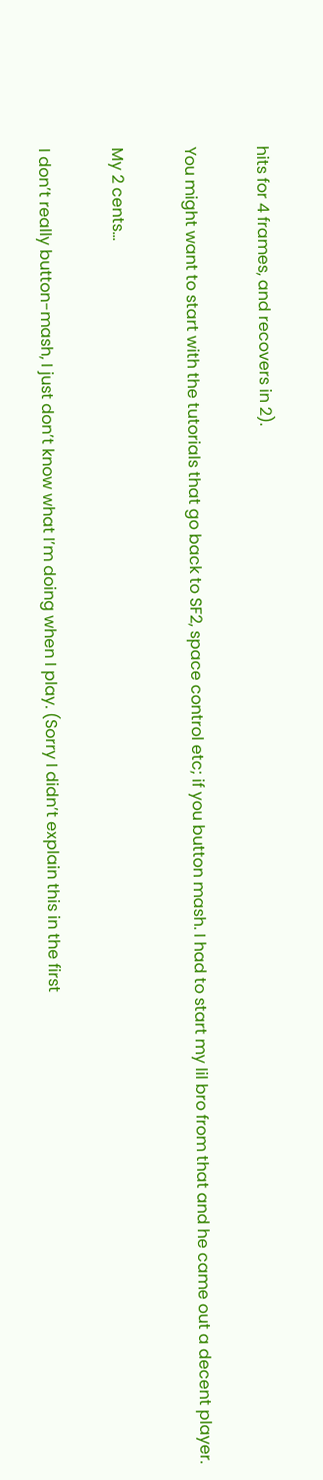hits for 4 frames, and recovers in 2).

You might want to start with the tutorials that go back to SF2, space control etc; if you button mash. I had to start my lil bro from that and he came out a decent player.

My 2 cents…

I don’t really button-mash, I just don’t know what I’m doing when I play. (Sorry I didn’t explain this in the first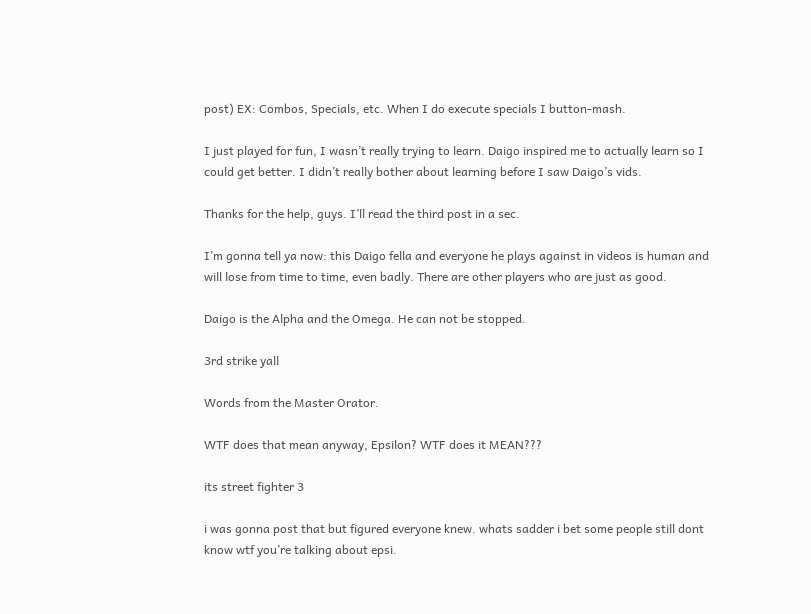post) EX: Combos, Specials, etc. When I do execute specials I button-mash.

I just played for fun, I wasn’t really trying to learn. Daigo inspired me to actually learn so I could get better. I didn’t really bother about learning before I saw Daigo’s vids.

Thanks for the help, guys. I’ll read the third post in a sec.

I’m gonna tell ya now: this Daigo fella and everyone he plays against in videos is human and will lose from time to time, even badly. There are other players who are just as good.

Daigo is the Alpha and the Omega. He can not be stopped.

3rd strike yall

Words from the Master Orator.

WTF does that mean anyway, Epsilon? WTF does it MEAN???

its street fighter 3

i was gonna post that but figured everyone knew. whats sadder i bet some people still dont know wtf you’re talking about epsi.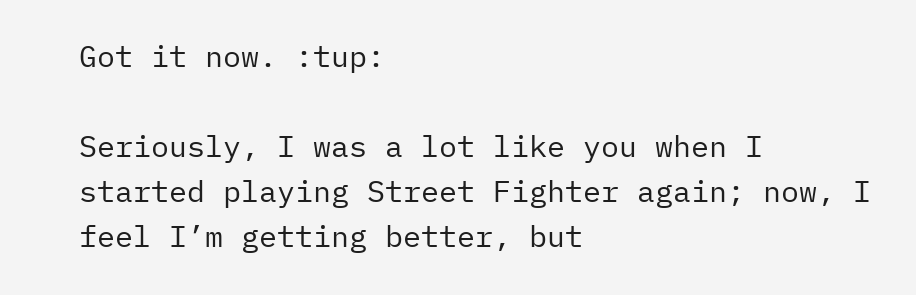Got it now. :tup:

Seriously, I was a lot like you when I started playing Street Fighter again; now, I feel I’m getting better, but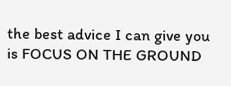the best advice I can give you is FOCUS ON THE GROUND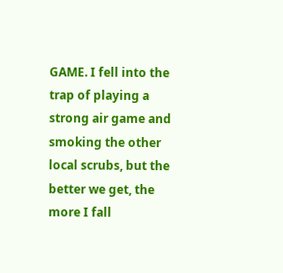GAME. I fell into the trap of playing a strong air game and smoking the other local scrubs, but the better we get, the more I fall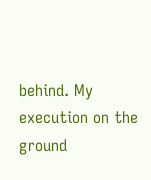behind. My execution on the ground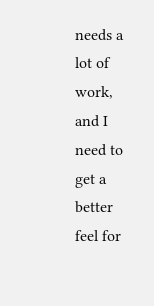needs a lot of work, and I need to get a better feel for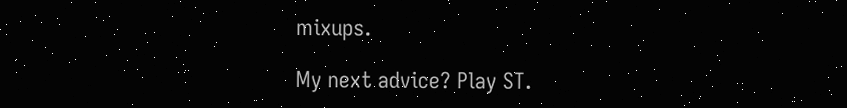mixups.

My next advice? Play ST.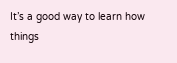It’s a good way to learn how things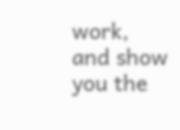work, and show you the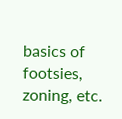basics of footsies, zoning, etc.